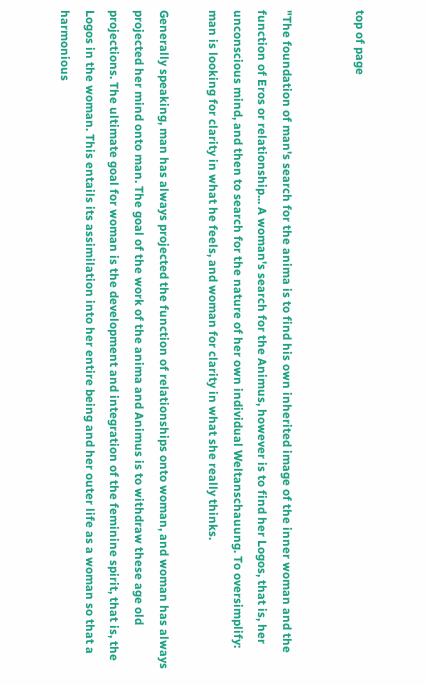top of page


"The foundation of man's search for the anima is to find his own inherited image of the inner woman and the function of Eros or relationship... A woman's search for the Animus, however is to find her Logos, that is, her unconscious mind, and then to search for the nature of her own individual Weltanschauung. To oversimplify: man is looking for clarity in what he feels, and woman for clarity in what she really thinks.

Generally speaking, man has always projected the function of relationships onto woman, and woman has always projected her mind onto man. The goal of the work of the anima and Animus is to withdraw these age old projections. The ultimate goal for woman is the development and integration of the feminine spirit, that is, the Logos in the woman. This entails its assimilation into her entire being and her outer life as a woman so that a harmonious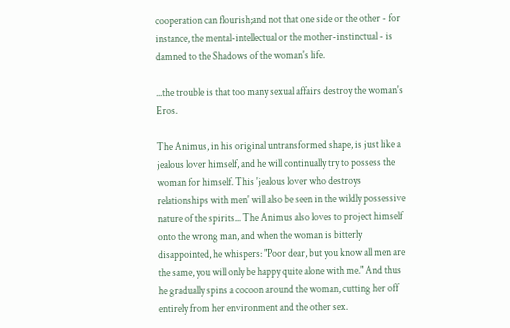cooperation can flourish;and not that one side or the other - for instance, the mental-intellectual or the mother-instinctual - is damned to the Shadows of the woman's life.

...the trouble is that too many sexual affairs destroy the woman's Eros.

The Animus, in his original untransformed shape, is just like a jealous lover himself, and he will continually try to possess the woman for himself. This 'jealous lover who destroys relationships with men' will also be seen in the wildly possessive nature of the spirits... The Animus also loves to project himself onto the wrong man, and when the woman is bitterly disappointed, he whispers: "Poor dear, but you know all men are the same, you will only be happy quite alone with me." And thus he gradually spins a cocoon around the woman, cutting her off entirely from her environment and the other sex.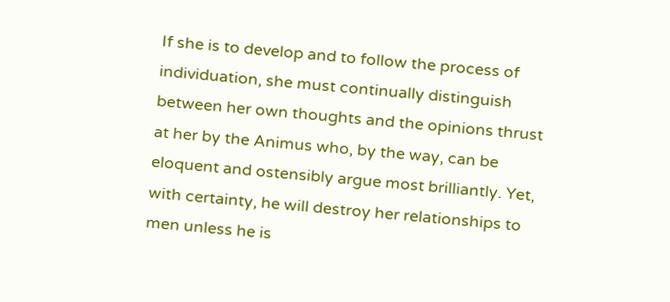If she is to develop and to follow the process of individuation, she must continually distinguish between her own thoughts and the opinions thrust at her by the Animus who, by the way, can be eloquent and ostensibly argue most brilliantly. Yet, with certainty, he will destroy her relationships to men unless he is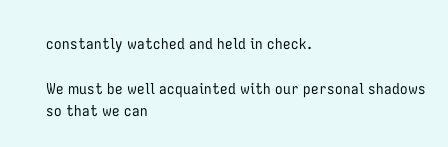constantly watched and held in check.

We must be well acquainted with our personal shadows so that we can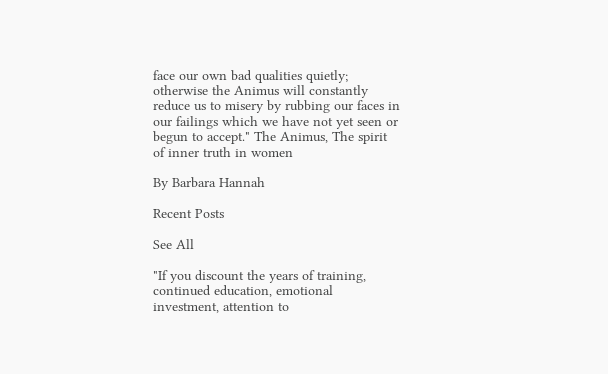face our own bad qualities quietly; otherwise the Animus will constantly reduce us to misery by rubbing our faces in our failings which we have not yet seen or begun to accept." The Animus, The spirit of inner truth in women

By Barbara Hannah

Recent Posts

See All

"If you discount the years of training, continued education, emotional investment, attention to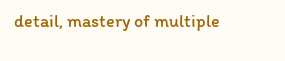detail, mastery of multiple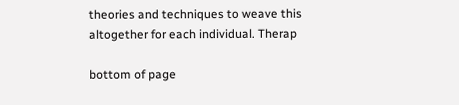theories and techniques to weave this altogether for each individual. Therap

bottom of page